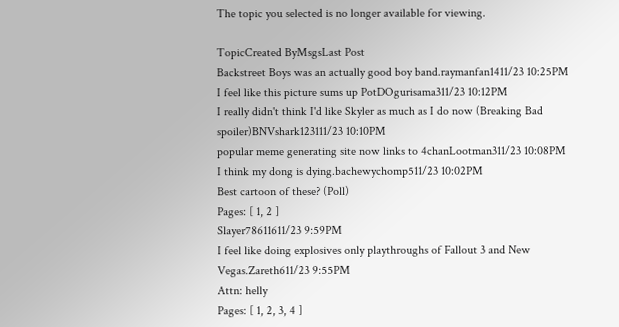The topic you selected is no longer available for viewing.

TopicCreated ByMsgsLast Post
Backstreet Boys was an actually good boy band.raymanfan1411/23 10:25PM
I feel like this picture sums up PotDOgurisama311/23 10:12PM
I really didn't think I'd like Skyler as much as I do now (Breaking Bad spoiler)BNVshark123111/23 10:10PM
popular meme generating site now links to 4chanLootman311/23 10:08PM
I think my dong is dying.bachewychomp511/23 10:02PM
Best cartoon of these? (Poll)
Pages: [ 1, 2 ]
Slayer78611611/23 9:59PM
I feel like doing explosives only playthroughs of Fallout 3 and New Vegas.Zareth611/23 9:55PM
Attn: helly
Pages: [ 1, 2, 3, 4 ]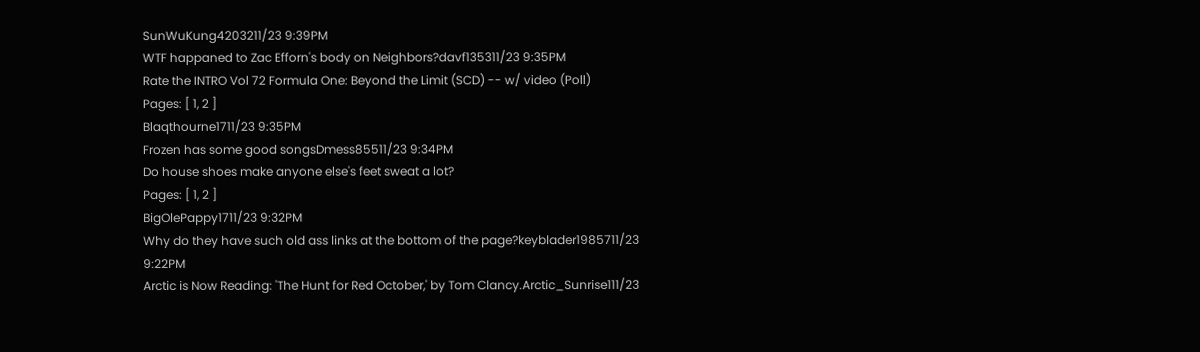SunWuKung4203211/23 9:39PM
WTF happaned to Zac Efforn's body on Neighbors?davf135311/23 9:35PM
Rate the INTRO Vol 72 Formula One: Beyond the Limit (SCD) -- w/ video (Poll)
Pages: [ 1, 2 ]
Blaqthourne1711/23 9:35PM
Frozen has some good songsDmess85511/23 9:34PM
Do house shoes make anyone else's feet sweat a lot?
Pages: [ 1, 2 ]
BigOlePappy1711/23 9:32PM
Why do they have such old ass links at the bottom of the page?keyblader1985711/23 9:22PM
Arctic is Now Reading: 'The Hunt for Red October,' by Tom Clancy.Arctic_Sunrise111/23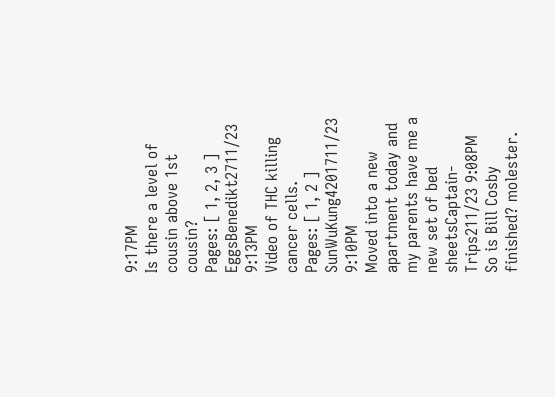9:17PM
Is there a level of cousin above 1st cousin?
Pages: [ 1, 2, 3 ]
EggsBenedikt2711/23 9:13PM
Video of THC killing cancer cells.
Pages: [ 1, 2 ]
SunWuKung4201711/23 9:10PM
Moved into a new apartment today and my parents have me a new set of bed sheetsCaptain-Trips211/23 9:08PM
So is Bill Cosby finished? molester.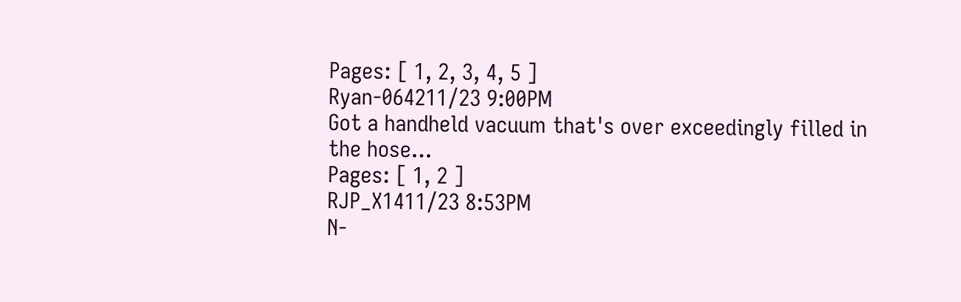Pages: [ 1, 2, 3, 4, 5 ]
Ryan-064211/23 9:00PM
Got a handheld vacuum that's over exceedingly filled in the hose...
Pages: [ 1, 2 ]
RJP_X1411/23 8:53PM
N-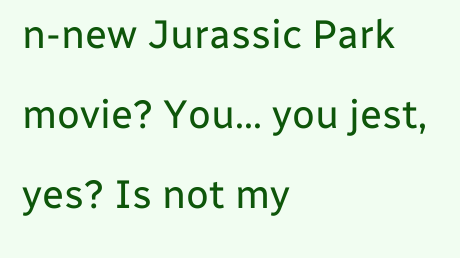n-new Jurassic Park movie? You... you jest, yes? Is not my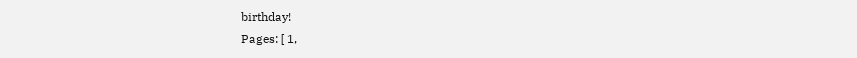birthday!
Pages: [ 1,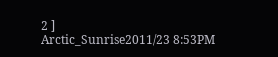2 ]
Arctic_Sunrise2011/23 8:53PM